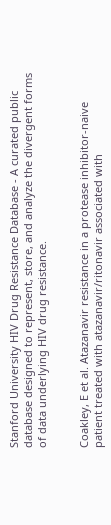Stanford University HIV Drug Resistance Database - A curated public database designed to represent, store, and analyze the divergent forms of data underlying HIV drug resistance.


Coakley, E et al. Atazanavir resistance in a protease inhibitor-naive patient treated with atazanavir/ritonavir associated with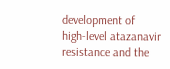development of high-level atazanavir resistance and the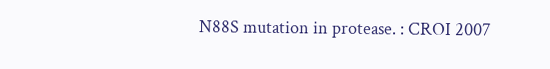N88S mutation in protease. : CROI 2007